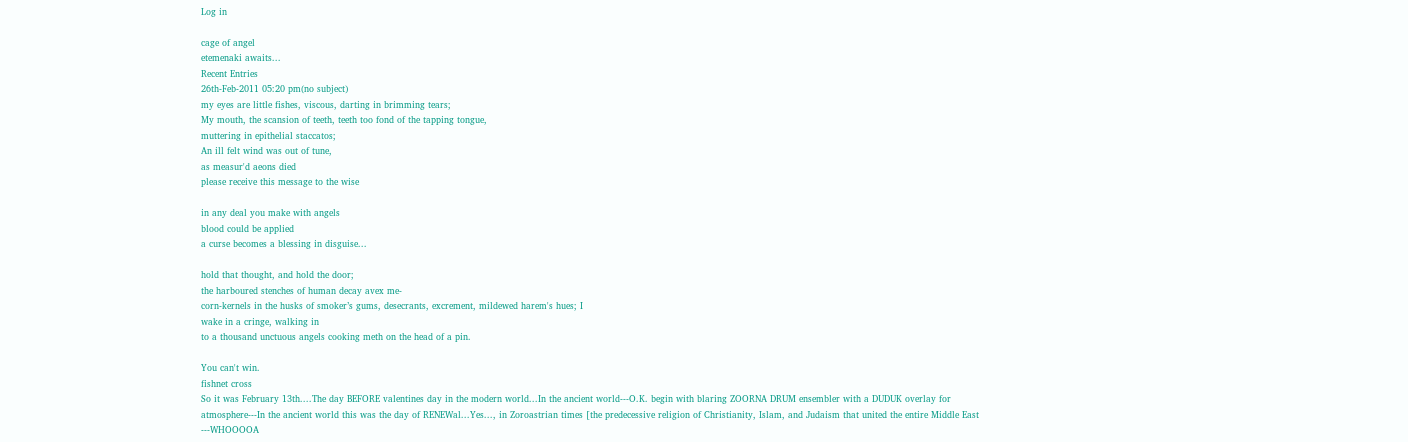Log in

cage of angel
etemenaki awaits...
Recent Entries
26th-Feb-2011 05:20 pm(no subject)
my eyes are little fishes, viscous, darting in brimming tears;
My mouth, the scansion of teeth, teeth too fond of the tapping tongue,
muttering in epithelial staccatos;
An ill felt wind was out of tune,
as measur'd aeons died
please receive this message to the wise

in any deal you make with angels
blood could be applied
a curse becomes a blessing in disguise...

hold that thought, and hold the door;
the harboured stenches of human decay avex me-
corn-kernels in the husks of smoker’s gums, desecrants, excrement, mildewed harem's hues; I
wake in a cringe, walking in
to a thousand unctuous angels cooking meth on the head of a pin.

You can't win.
fishnet cross
So it was February 13th....The day BEFORE valentines day in the modern world...In the ancient world---O.K. begin with blaring ZOORNA DRUM ensembler with a DUDUK overlay for atmosphere---In the ancient world this was the day of RENEWal...Yes..., in Zoroastrian times [the predecessive religion of Christianity, Islam, and Judaism that united the entire Middle East ---WHOOOOA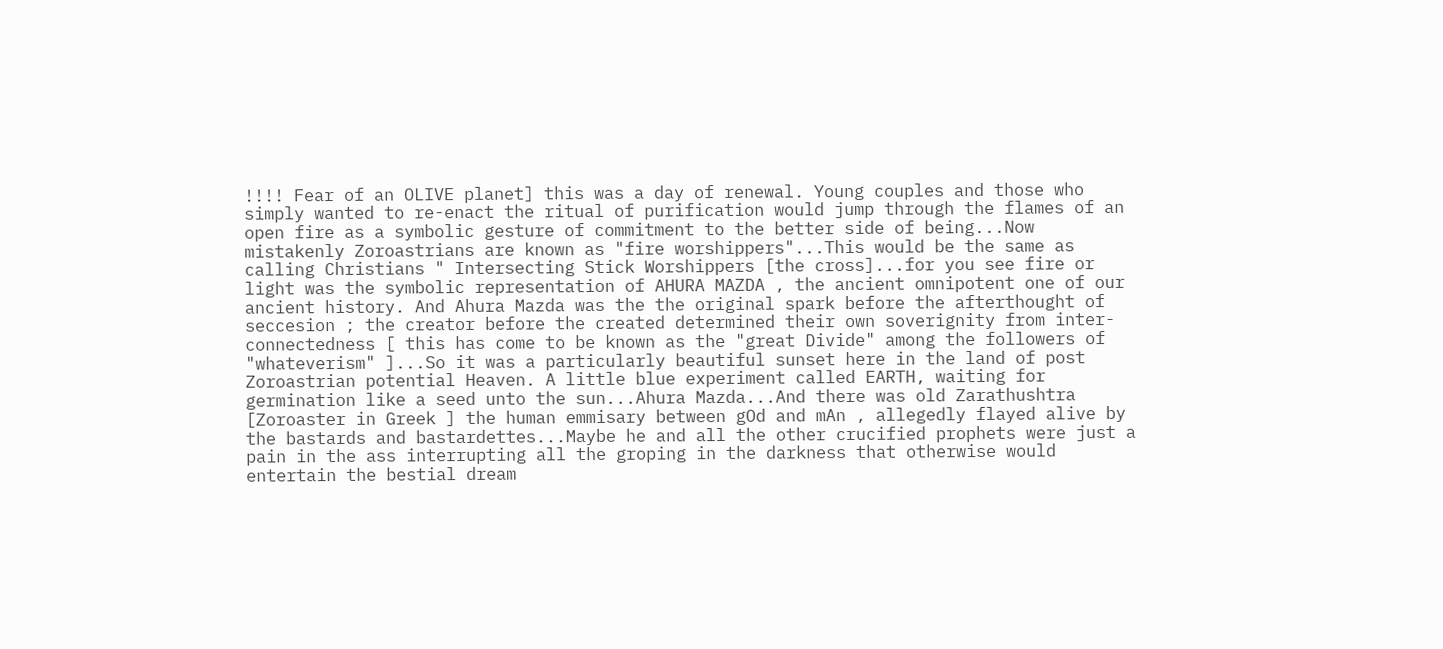!!!! Fear of an OLIVE planet] this was a day of renewal. Young couples and those who simply wanted to re-enact the ritual of purification would jump through the flames of an open fire as a symbolic gesture of commitment to the better side of being...Now mistakenly Zoroastrians are known as "fire worshippers"...This would be the same as calling Christians " Intersecting Stick Worshippers [the cross]...for you see fire or light was the symbolic representation of AHURA MAZDA , the ancient omnipotent one of our ancient history. And Ahura Mazda was the the original spark before the afterthought of seccesion ; the creator before the created determined their own soverignity from inter-connectedness [ this has come to be known as the "great Divide" among the followers of "whateverism" ]...So it was a particularly beautiful sunset here in the land of post Zoroastrian potential Heaven. A little blue experiment called EARTH, waiting for germination like a seed unto the sun...Ahura Mazda...And there was old Zarathushtra [Zoroaster in Greek ] the human emmisary between gOd and mAn , allegedly flayed alive by the bastards and bastardettes...Maybe he and all the other crucified prophets were just a pain in the ass interrupting all the groping in the darkness that otherwise would entertain the bestial dream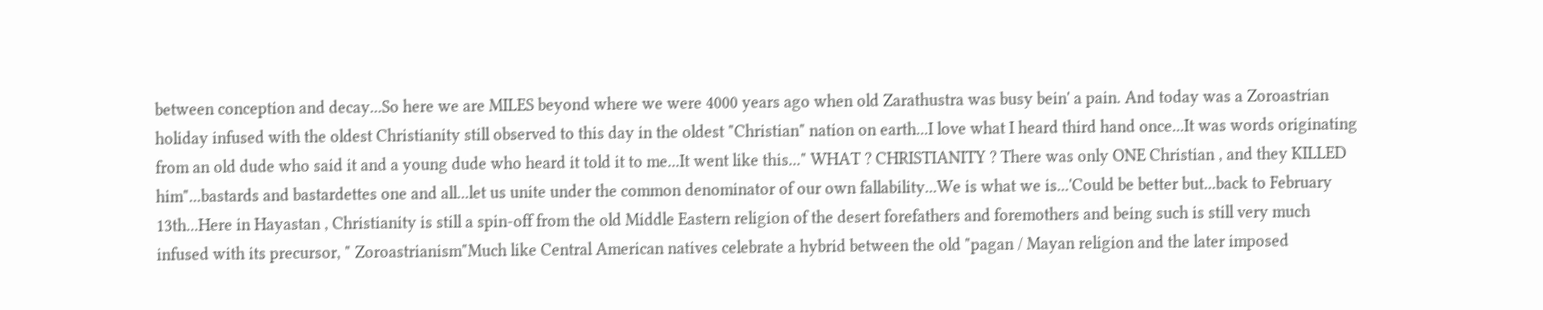between conception and decay...So here we are MILES beyond where we were 4000 years ago when old Zarathustra was busy bein' a pain. And today was a Zoroastrian holiday infused with the oldest Christianity still observed to this day in the oldest "Christian" nation on earth...I love what I heard third hand once...It was words originating from an old dude who said it and a young dude who heard it told it to me...It went like this..." WHAT ? CHRISTIANITY ? There was only ONE Christian , and they KILLED him"...bastards and bastardettes one and all...let us unite under the common denominator of our own fallability...We is what we is...'Could be better but...back to February 13th...Here in Hayastan , Christianity is still a spin-off from the old Middle Eastern religion of the desert forefathers and foremothers and being such is still very much infused with its precursor, " Zoroastrianism"Much like Central American natives celebrate a hybrid between the old "pagan / Mayan religion and the later imposed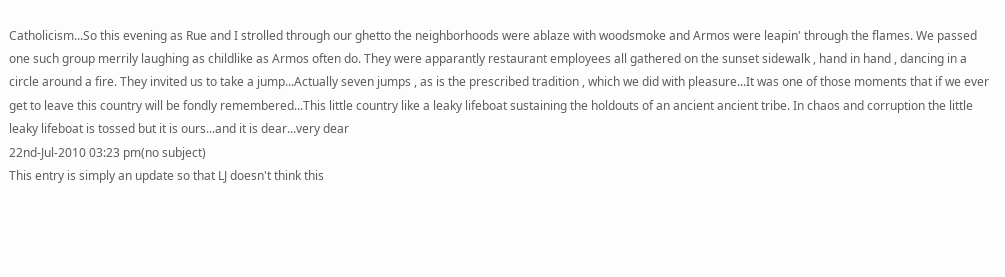Catholicism...So this evening as Rue and I strolled through our ghetto the neighborhoods were ablaze with woodsmoke and Armos were leapin' through the flames. We passed one such group merrily laughing as childlike as Armos often do. They were apparantly restaurant employees all gathered on the sunset sidewalk , hand in hand , dancing in a circle around a fire. They invited us to take a jump...Actually seven jumps , as is the prescribed tradition , which we did with pleasure...It was one of those moments that if we ever get to leave this country will be fondly remembered...This little country like a leaky lifeboat sustaining the holdouts of an ancient ancient tribe. In chaos and corruption the little leaky lifeboat is tossed but it is ours...and it is dear...very dear
22nd-Jul-2010 03:23 pm(no subject)
This entry is simply an update so that LJ doesn't think this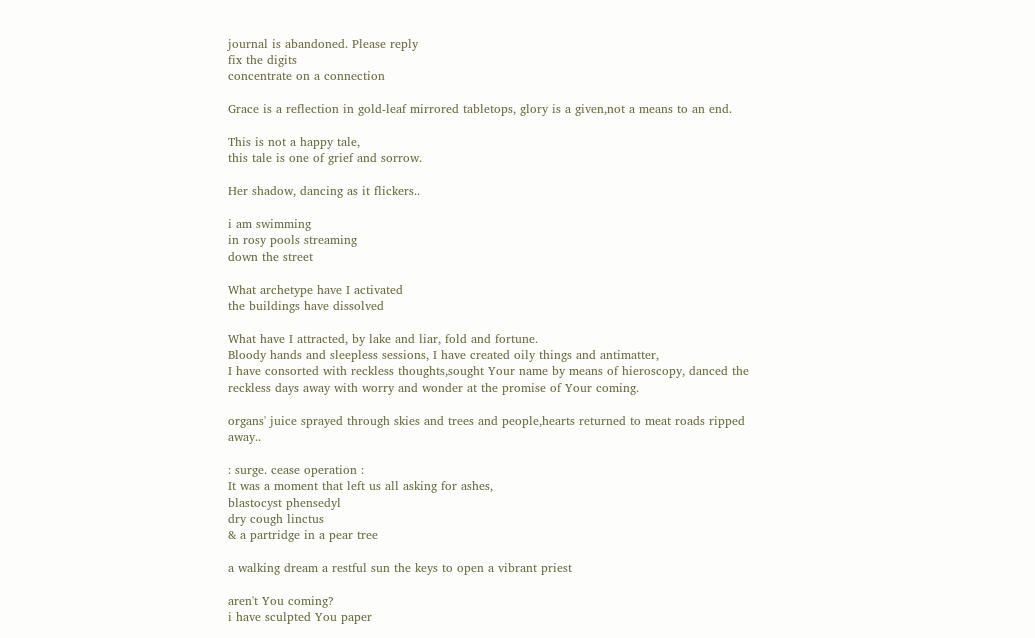journal is abandoned. Please reply
fix the digits
concentrate on a connection

Grace is a reflection in gold-leaf mirrored tabletops, glory is a given,not a means to an end.

This is not a happy tale,
this tale is one of grief and sorrow.

Her shadow, dancing as it flickers..

i am swimming
in rosy pools streaming
down the street

What archetype have I activated
the buildings have dissolved

What have I attracted, by lake and liar, fold and fortune.
Bloody hands and sleepless sessions, I have created oily things and antimatter,
I have consorted with reckless thoughts,sought Your name by means of hieroscopy, danced the reckless days away with worry and wonder at the promise of Your coming.

organs' juice sprayed through skies and trees and people,hearts returned to meat roads ripped away..

: surge. cease operation :
It was a moment that left us all asking for ashes,
blastocyst phensedyl
dry cough linctus
& a partridge in a pear tree

a walking dream a restful sun the keys to open a vibrant priest

aren't You coming?
i have sculpted You paper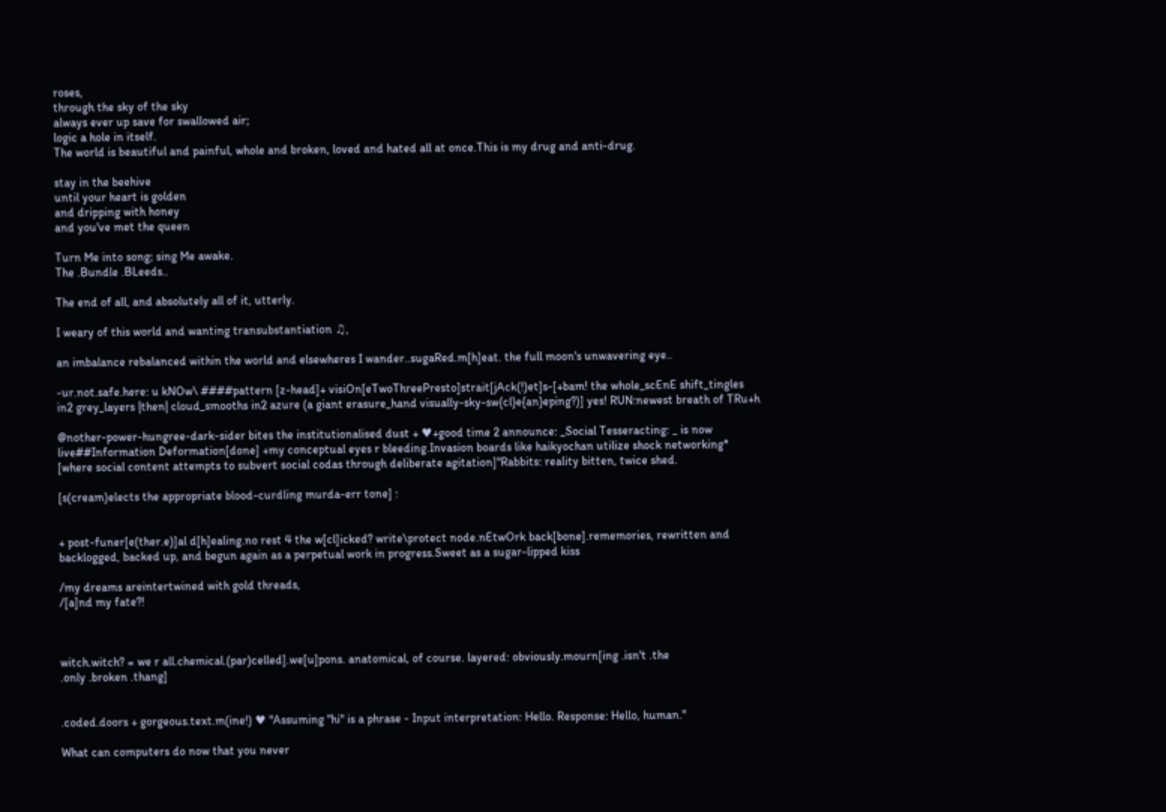roses,
through the sky of the sky
always ever up save for swallowed air;
logic a hole in itself.
The world is beautiful and painful, whole and broken, loved and hated all at once.This is my drug and anti-drug.

stay in the beehive
until your heart is golden
and dripping with honey
and you've met the queen

Turn Me into song; sing Me awake.
The .Bundle .BLeeds..

The end of all, and absolutely all of it, utterly.

I weary of this world and wanting transubstantiation ♫,

an imbalance rebalanced within the world and elsewheres I wander..sugaRed.m[h]eat. the full moon's unwavering eye..

-ur.not.safe.here: u kNOw\ ####pattern [z-head]+ visiOn[eTwoThreePresto]strait[jAck(!)et]s-[+bam! the whole_scEnE shift_tingles in2 grey_layers |then| cloud_smooths in2 azure (a giant erasure_hand visually-sky-sw{cl}e{an}eping?)] yes! RUN:newest breath of TRu+h

@nother-power-hungree-dark-sider bites the institutionalised dust + ♥+good time 2 announce: _Social Tesseracting: _ is now live##Information Deformation[done] +my conceptual eyes r bleeding.Invasion boards like haikyochan utilize shock networking* [where social content attempts to subvert social codas through deliberate agitation]"Rabbits: reality bitten, twice shed.

[s(cream)elects the appropriate blood-curdling murda-err tone] :


+ post-funer[e(ther.e)]al d[h]ealing.no rest 4 the w[cl]icked? write\protect node.nEtwOrk back[bone].rememories, rewritten and backlogged, backed up, and begun again as a perpetual work in progress.Sweet as a sugar-lipped kiss

/my dreams areintertwined with gold threads,
/[a]nd my fate?!



witch.witch? = we r all.chemical.(par)celled].we[u]pons. anatomical, of course. layered: obviously.mourn[ing .isn't .the
.only .broken .thang]


.coded.doors + gorgeous.text.m(ine!) ♥ "Assuming "hi" is a phrase - Input interpretation: Hello. Response: Hello, human."

What can computers do now that you never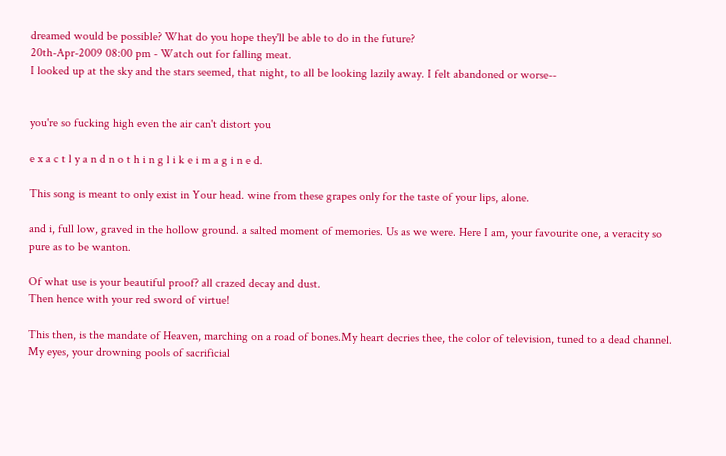dreamed would be possible? What do you hope they'll be able to do in the future?
20th-Apr-2009 08:00 pm - Watch out for falling meat.
I looked up at the sky and the stars seemed, that night, to all be looking lazily away. I felt abandoned or worse--


you're so fucking high even the air can't distort you

e x a c t l y a n d n o t h i n g l i k e i m a g i n e d.

This song is meant to only exist in Your head. wine from these grapes only for the taste of your lips, alone.

and i, full low, graved in the hollow ground. a salted moment of memories. Us as we were. Here I am, your favourite one, a veracity so pure as to be wanton.

Of what use is your beautiful proof? all crazed decay and dust.
Then hence with your red sword of virtue!

This then, is the mandate of Heaven, marching on a road of bones.My heart decries thee, the color of television, tuned to a dead channel. My eyes, your drowning pools of sacrificial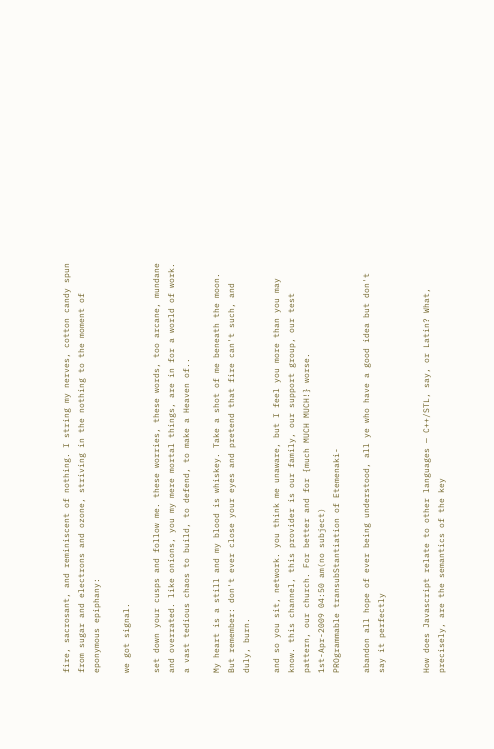fire, sacrosant, and reminiscent of nothing. I string my nerves, cotton candy spun from sugar and electrons and ozone, striving in the nothing to the moment of eponymous epiphany:

we got signal.

set down your cusps and follow me. these worries, these words, too arcane, mundane and overrated. like onions, you my mere mortal things, are in for a world of work. a vast tedious chaos to build, to defend, to make a Heaven of..

My heart is a still and my blood is whiskey. Take a shot of me beneath the moon. But remember: don't ever close your eyes and pretend that fire can't such, and duly, burn.

and so you sit, network. you think me unaware, but I feel you more than you may know. this channel, this provider is our family, our support group, our test pattern, our church. For better and for {much MUCH MUCH!} worse.
1st-Apr-2009 04:50 am(no subject)
PROgrammable transubStantiation of Etemenaki-

abandon all hope of ever being understood, all ye who have a good idea but don't say it perfectly


How does Javascript relate to other languages — C++/STL, say, or Latin? What, precisely, are the semantics of the key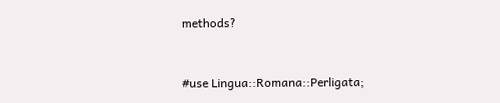methods?


#use Lingua::Romana::Perligata;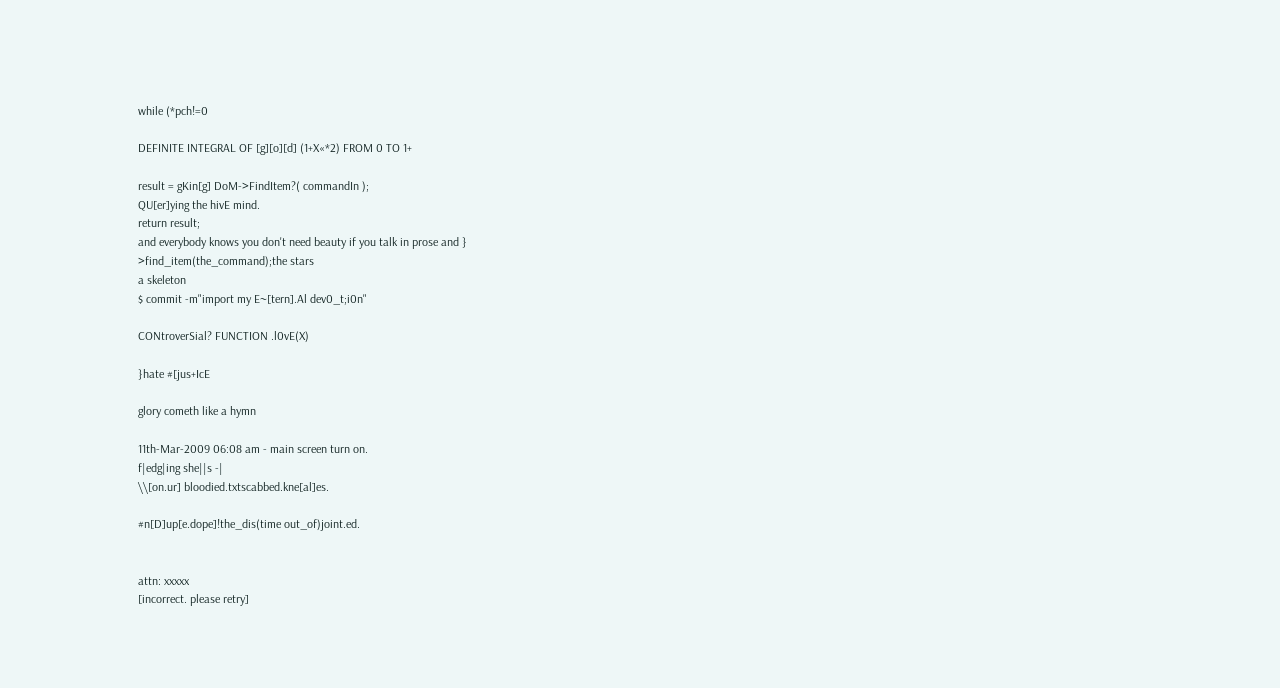while (*pch!=0

DEFINITE INTEGRAL OF [g][o][d] (1+X«*2) FROM 0 TO 1+

result = gKin[g] DoM->FindItem?( commandIn );
QU[er]ying the hivE mind.
return result;
and everybody knows you don't need beauty if you talk in prose and }
>find_item(the_command);the stars
a skeleton
$ commit -m"import my E~[tern].Al dev0_t;i0n"

CONtroverSial? FUNCTION .l0vE(X)

}hate #[jus+IcE

glory cometh like a hymn

11th-Mar-2009 06:08 am - main screen turn on.
f|edg|ing she||s -|
\\[on.ur] bloodied.txtscabbed.kne[al]es.

#n[D]up[e.dope]!the_dis(time out_of)joint.ed.


attn: xxxxx
[incorrect. please retry]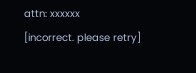attn: xxxxxx
[incorrect. please retry]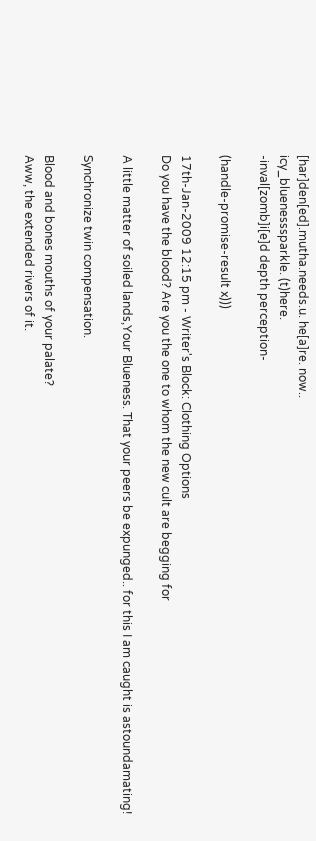[har]den[ed].mutha.needs.u. he[a]re. now..
icy_bluenesssparkle. (t)here.
-inval[zomb]i[e]d depth perception-

(handle-promise-result x)))

17th-Jan-2009 12:15 pm - Writer's Block: Clothing Options
Do you have the blood? Are you the one to whom the new cult are begging for

A little matter of soiled lands,Your Blueness. That your peers be expunged.. for this I am caught is astoundamating!

Synchronize twin compensation.

Blood and bones mouths of your palate?
Aww, the extended rivers of it.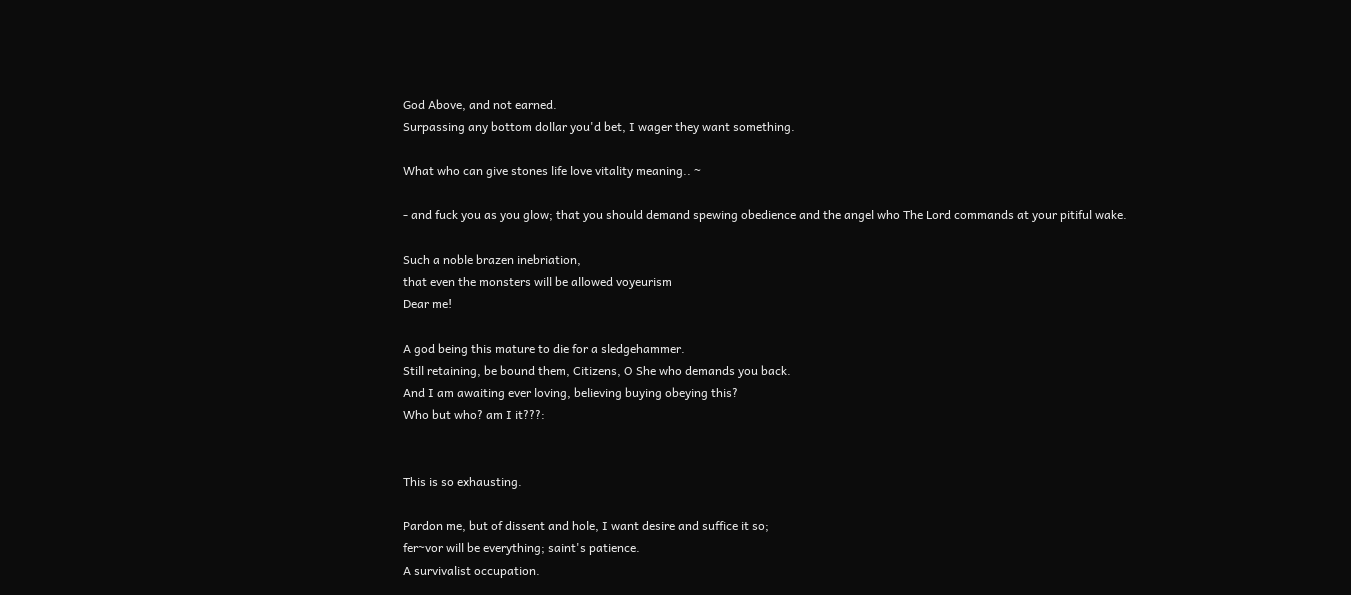God Above, and not earned.
Surpassing any bottom dollar you'd bet, I wager they want something.

What who can give stones life love vitality meaning.. ~

- and fuck you as you glow; that you should demand spewing obedience and the angel who The Lord commands at your pitiful wake.

Such a noble brazen inebriation,
that even the monsters will be allowed voyeurism
Dear me!

A god being this mature to die for a sledgehammer.
Still retaining, be bound them, Citizens, O She who demands you back.
And I am awaiting ever loving, believing buying obeying this?
Who but who? am I it???:


This is so exhausting.

Pardon me, but of dissent and hole, I want desire and suffice it so;
fer~vor will be everything; saint's patience.
A survivalist occupation.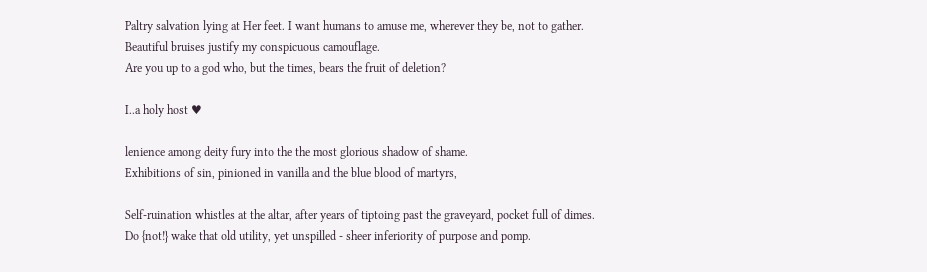Paltry salvation lying at Her feet. I want humans to amuse me, wherever they be, not to gather.
Beautiful bruises justify my conspicuous camouflage.
Are you up to a god who, but the times, bears the fruit of deletion?

I..a holy host ♥

lenience among deity fury into the the most glorious shadow of shame.
Exhibitions of sin, pinioned in vanilla and the blue blood of martyrs,

Self-ruination whistles at the altar, after years of tiptoing past the graveyard, pocket full of dimes.
Do {not!} wake that old utility, yet unspilled - sheer inferiority of purpose and pomp.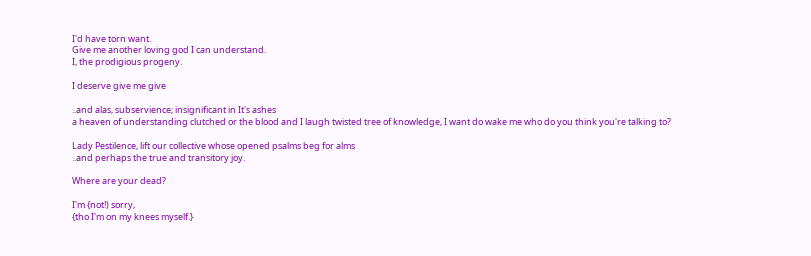I'd have torn want.
Give me another loving god I can understand.
I, the prodigious progeny.

I deserve give me give

..and alas, subservience; insignificant in It's ashes
a heaven of understanding clutched or the blood and I laugh twisted tree of knowledge, I want do wake me who do you think you're talking to?

Lady Pestilence, lift our collective whose opened psalms beg for alms
..and perhaps the true and transitory joy.

Where are your dead?

I'm {not!) sorry,
{tho I'm on my knees myself.}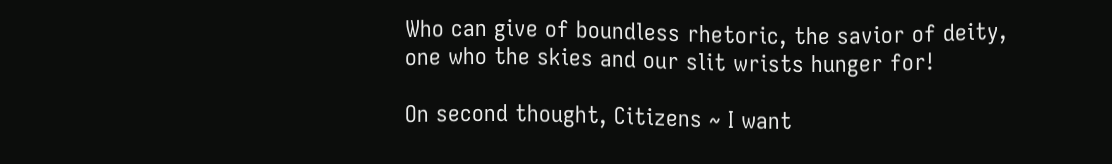Who can give of boundless rhetoric, the savior of deity, one who the skies and our slit wrists hunger for!

On second thought, Citizens ~ I want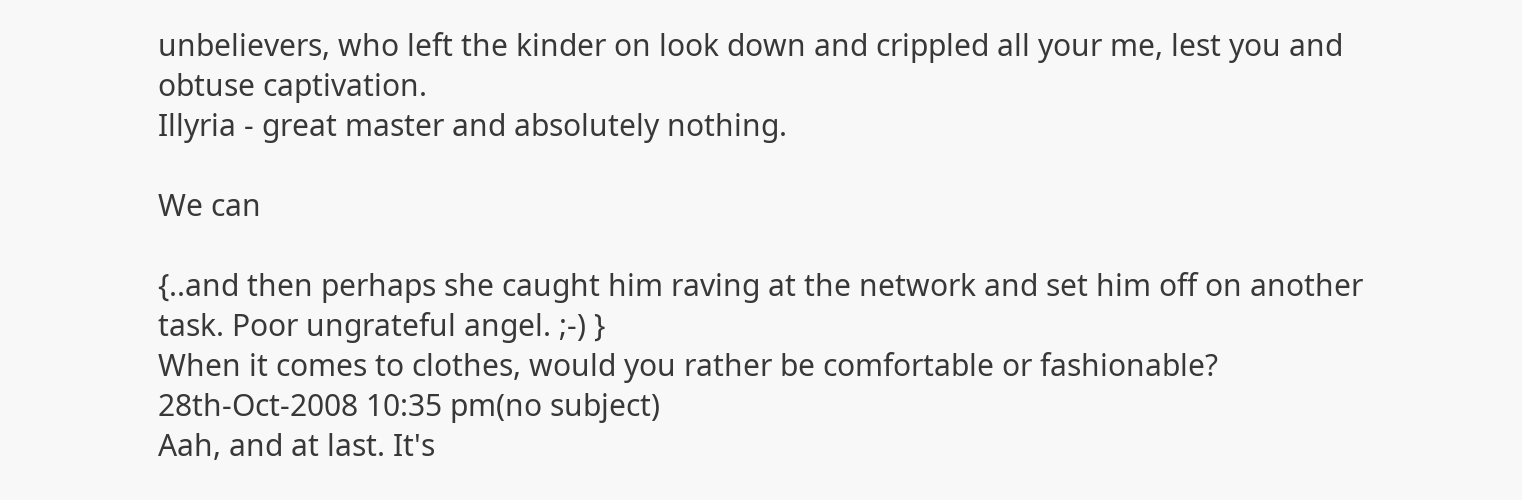unbelievers, who left the kinder on look down and crippled all your me, lest you and obtuse captivation.
Illyria - great master and absolutely nothing.

We can

{..and then perhaps she caught him raving at the network and set him off on another task. Poor ungrateful angel. ;-) }
When it comes to clothes, would you rather be comfortable or fashionable?
28th-Oct-2008 10:35 pm(no subject)
Aah, and at last. It's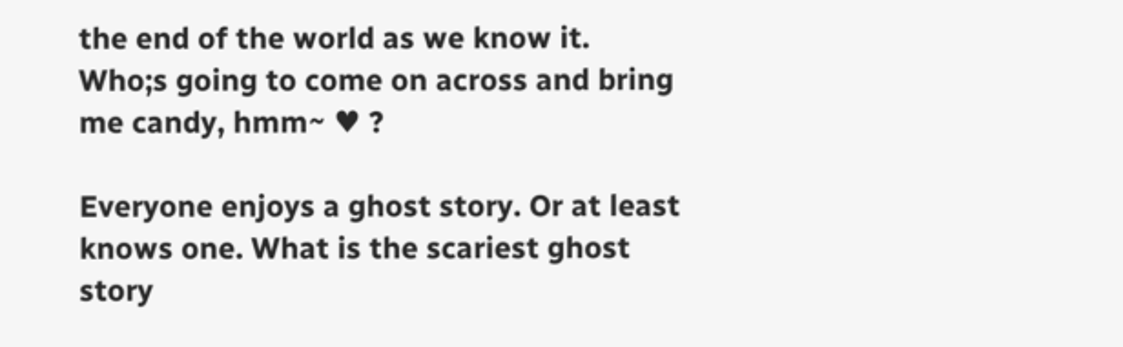the end of the world as we know it. Who;s going to come on across and bring me candy, hmm~ ♥ ?

Everyone enjoys a ghost story. Or at least knows one. What is the scariest ghost story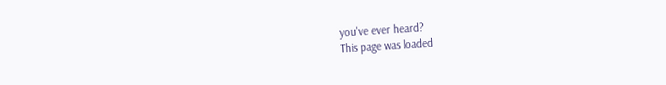you've ever heard?
This page was loaded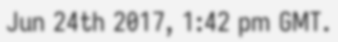Jun 24th 2017, 1:42 pm GMT.